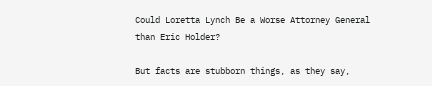Could Loretta Lynch Be a Worse Attorney General than Eric Holder?

But facts are stubborn things, as they say,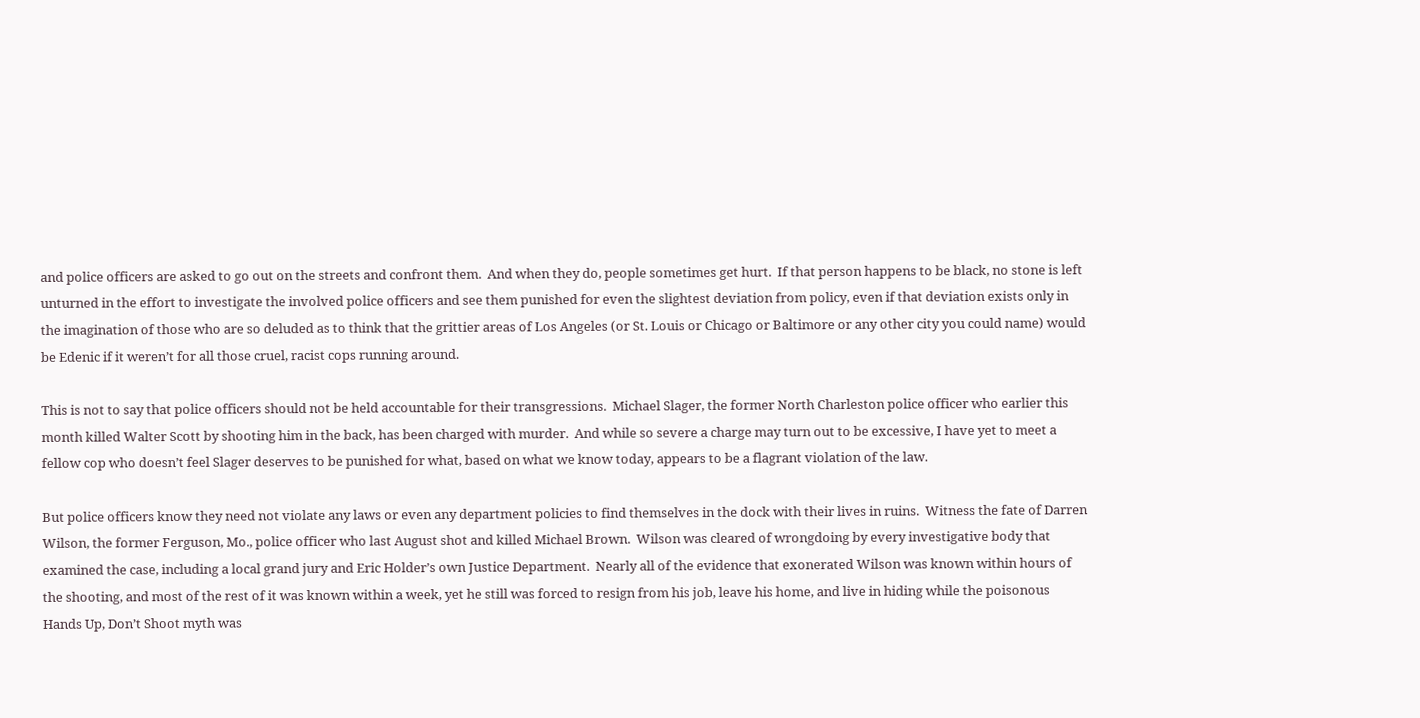and police officers are asked to go out on the streets and confront them.  And when they do, people sometimes get hurt.  If that person happens to be black, no stone is left unturned in the effort to investigate the involved police officers and see them punished for even the slightest deviation from policy, even if that deviation exists only in the imagination of those who are so deluded as to think that the grittier areas of Los Angeles (or St. Louis or Chicago or Baltimore or any other city you could name) would be Edenic if it weren’t for all those cruel, racist cops running around.

This is not to say that police officers should not be held accountable for their transgressions.  Michael Slager, the former North Charleston police officer who earlier this month killed Walter Scott by shooting him in the back, has been charged with murder.  And while so severe a charge may turn out to be excessive, I have yet to meet a fellow cop who doesn’t feel Slager deserves to be punished for what, based on what we know today, appears to be a flagrant violation of the law.

But police officers know they need not violate any laws or even any department policies to find themselves in the dock with their lives in ruins.  Witness the fate of Darren Wilson, the former Ferguson, Mo., police officer who last August shot and killed Michael Brown.  Wilson was cleared of wrongdoing by every investigative body that examined the case, including a local grand jury and Eric Holder’s own Justice Department.  Nearly all of the evidence that exonerated Wilson was known within hours of the shooting, and most of the rest of it was known within a week, yet he still was forced to resign from his job, leave his home, and live in hiding while the poisonous Hands Up, Don’t Shoot myth was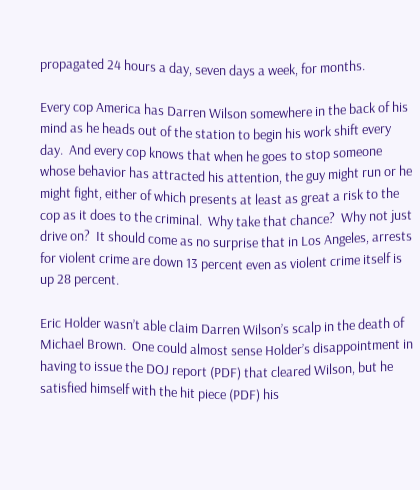propagated 24 hours a day, seven days a week, for months.

Every cop America has Darren Wilson somewhere in the back of his mind as he heads out of the station to begin his work shift every day.  And every cop knows that when he goes to stop someone whose behavior has attracted his attention, the guy might run or he might fight, either of which presents at least as great a risk to the cop as it does to the criminal.  Why take that chance?  Why not just drive on?  It should come as no surprise that in Los Angeles, arrests for violent crime are down 13 percent even as violent crime itself is up 28 percent.

Eric Holder wasn’t able claim Darren Wilson’s scalp in the death of Michael Brown.  One could almost sense Holder’s disappointment in having to issue the DOJ report (PDF) that cleared Wilson, but he satisfied himself with the hit piece (PDF) his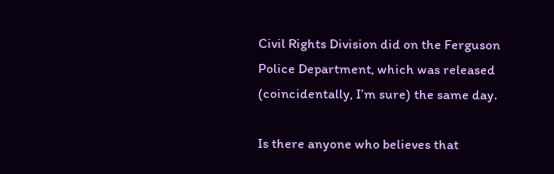Civil Rights Division did on the Ferguson Police Department, which was released (coincidentally, I’m sure) the same day.

Is there anyone who believes that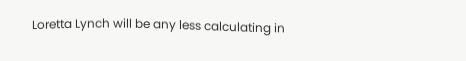Loretta Lynch will be any less calculating in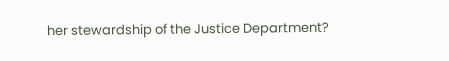her stewardship of the Justice Department?